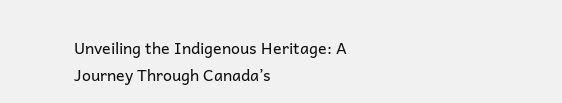Unveiling the Indigenous Heritage: A Journey Through Canada’s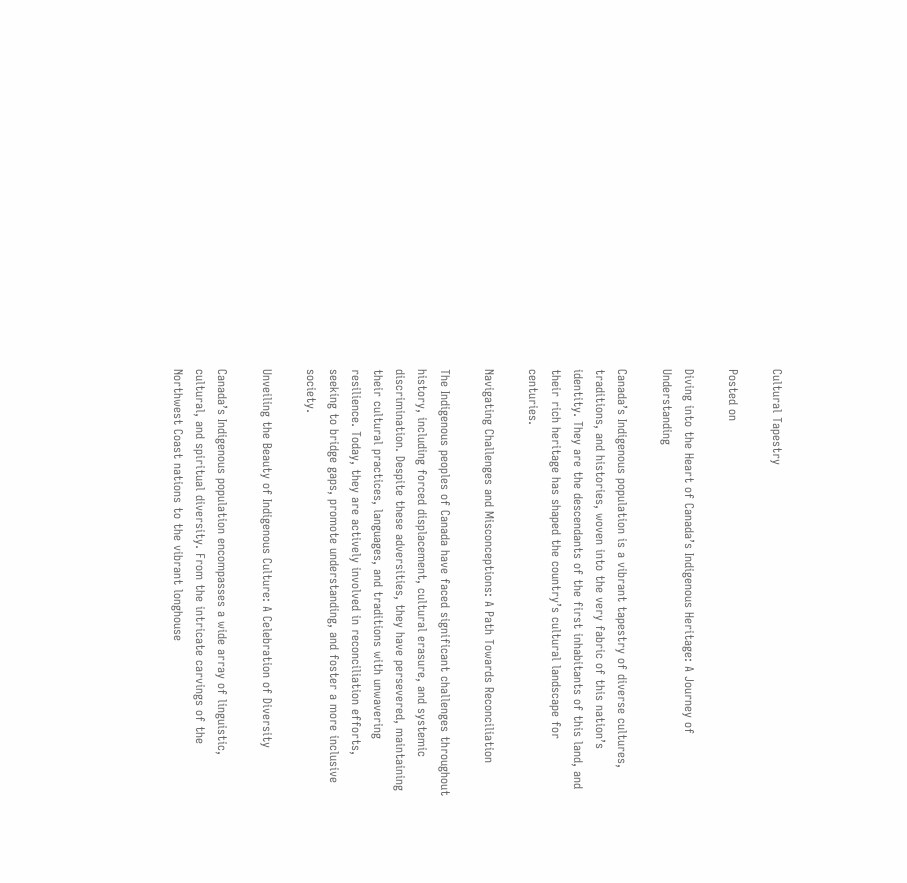Cultural Tapestry

Posted on

Diving into the Heart of Canada’s Indigenous Heritage: A Journey of Understanding

Canada’s Indigenous population is a vibrant tapestry of diverse cultures, traditions, and histories, woven into the very fabric of this nation’s identity. They are the descendants of the first inhabitants of this land, and their rich heritage has shaped the country’s cultural landscape for centuries.

Navigating Challenges and Misconceptions: A Path Towards Reconciliation

The Indigenous peoples of Canada have faced significant challenges throughout history, including forced displacement, cultural erasure, and systemic discrimination. Despite these adversities, they have persevered, maintaining their cultural practices, languages, and traditions with unwavering resilience. Today, they are actively involved in reconciliation efforts, seeking to bridge gaps, promote understanding, and foster a more inclusive society.

Unveiling the Beauty of Indigenous Culture: A Celebration of Diversity

Canada’s Indigenous population encompasses a wide array of linguistic, cultural, and spiritual diversity. From the intricate carvings of the Northwest Coast nations to the vibrant longhouse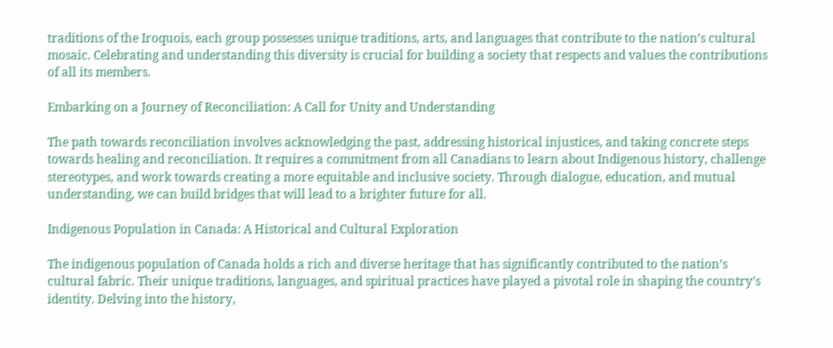traditions of the Iroquois, each group possesses unique traditions, arts, and languages that contribute to the nation’s cultural mosaic. Celebrating and understanding this diversity is crucial for building a society that respects and values the contributions of all its members.

Embarking on a Journey of Reconciliation: A Call for Unity and Understanding

The path towards reconciliation involves acknowledging the past, addressing historical injustices, and taking concrete steps towards healing and reconciliation. It requires a commitment from all Canadians to learn about Indigenous history, challenge stereotypes, and work towards creating a more equitable and inclusive society. Through dialogue, education, and mutual understanding, we can build bridges that will lead to a brighter future for all.

Indigenous Population in Canada: A Historical and Cultural Exploration

The indigenous population of Canada holds a rich and diverse heritage that has significantly contributed to the nation’s cultural fabric. Their unique traditions, languages, and spiritual practices have played a pivotal role in shaping the country’s identity. Delving into the history,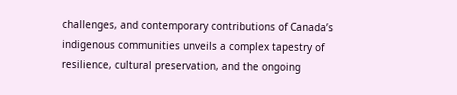challenges, and contemporary contributions of Canada’s indigenous communities unveils a complex tapestry of resilience, cultural preservation, and the ongoing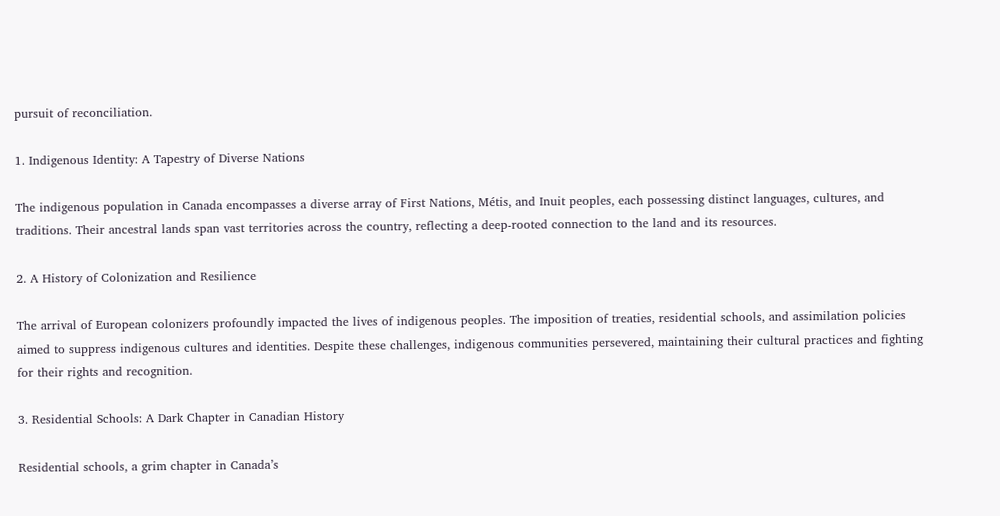pursuit of reconciliation.

1. Indigenous Identity: A Tapestry of Diverse Nations

The indigenous population in Canada encompasses a diverse array of First Nations, Métis, and Inuit peoples, each possessing distinct languages, cultures, and traditions. Their ancestral lands span vast territories across the country, reflecting a deep-rooted connection to the land and its resources.

2. A History of Colonization and Resilience

The arrival of European colonizers profoundly impacted the lives of indigenous peoples. The imposition of treaties, residential schools, and assimilation policies aimed to suppress indigenous cultures and identities. Despite these challenges, indigenous communities persevered, maintaining their cultural practices and fighting for their rights and recognition.

3. Residential Schools: A Dark Chapter in Canadian History

Residential schools, a grim chapter in Canada’s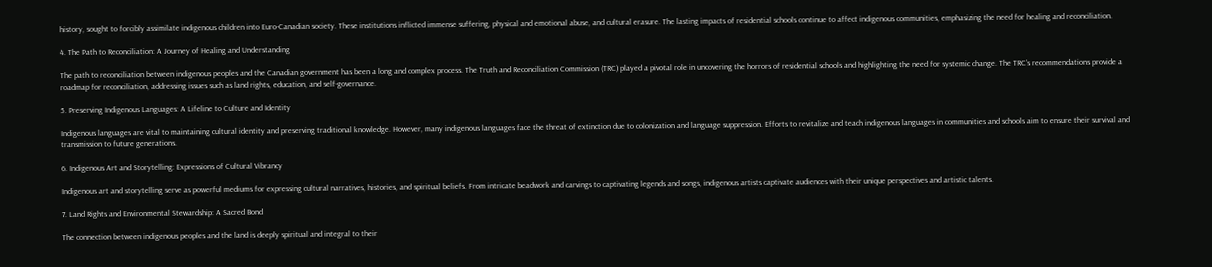history, sought to forcibly assimilate indigenous children into Euro-Canadian society. These institutions inflicted immense suffering, physical and emotional abuse, and cultural erasure. The lasting impacts of residential schools continue to affect indigenous communities, emphasizing the need for healing and reconciliation.

4. The Path to Reconciliation: A Journey of Healing and Understanding

The path to reconciliation between indigenous peoples and the Canadian government has been a long and complex process. The Truth and Reconciliation Commission (TRC) played a pivotal role in uncovering the horrors of residential schools and highlighting the need for systemic change. The TRC’s recommendations provide a roadmap for reconciliation, addressing issues such as land rights, education, and self-governance.

5. Preserving Indigenous Languages: A Lifeline to Culture and Identity

Indigenous languages are vital to maintaining cultural identity and preserving traditional knowledge. However, many indigenous languages face the threat of extinction due to colonization and language suppression. Efforts to revitalize and teach indigenous languages in communities and schools aim to ensure their survival and transmission to future generations.

6. Indigenous Art and Storytelling: Expressions of Cultural Vibrancy

Indigenous art and storytelling serve as powerful mediums for expressing cultural narratives, histories, and spiritual beliefs. From intricate beadwork and carvings to captivating legends and songs, indigenous artists captivate audiences with their unique perspectives and artistic talents.

7. Land Rights and Environmental Stewardship: A Sacred Bond

The connection between indigenous peoples and the land is deeply spiritual and integral to their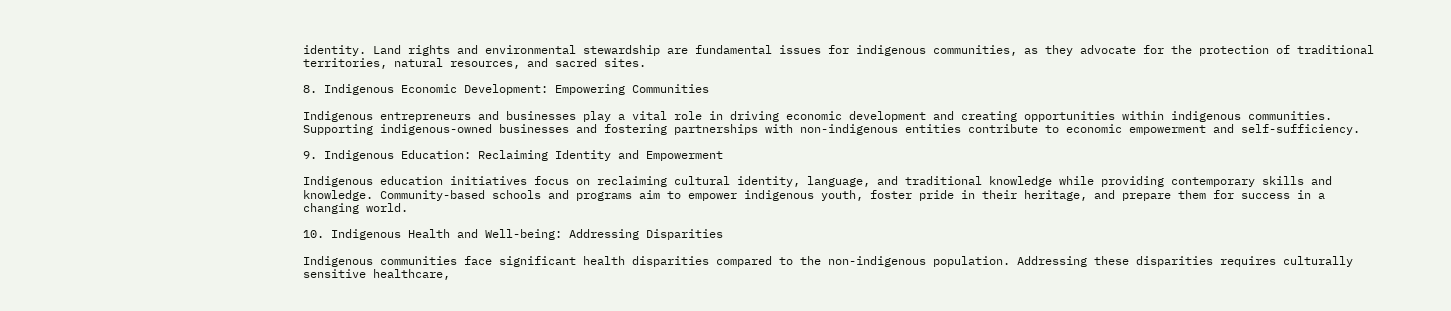identity. Land rights and environmental stewardship are fundamental issues for indigenous communities, as they advocate for the protection of traditional territories, natural resources, and sacred sites.

8. Indigenous Economic Development: Empowering Communities

Indigenous entrepreneurs and businesses play a vital role in driving economic development and creating opportunities within indigenous communities. Supporting indigenous-owned businesses and fostering partnerships with non-indigenous entities contribute to economic empowerment and self-sufficiency.

9. Indigenous Education: Reclaiming Identity and Empowerment

Indigenous education initiatives focus on reclaiming cultural identity, language, and traditional knowledge while providing contemporary skills and knowledge. Community-based schools and programs aim to empower indigenous youth, foster pride in their heritage, and prepare them for success in a changing world.

10. Indigenous Health and Well-being: Addressing Disparities

Indigenous communities face significant health disparities compared to the non-indigenous population. Addressing these disparities requires culturally sensitive healthcare,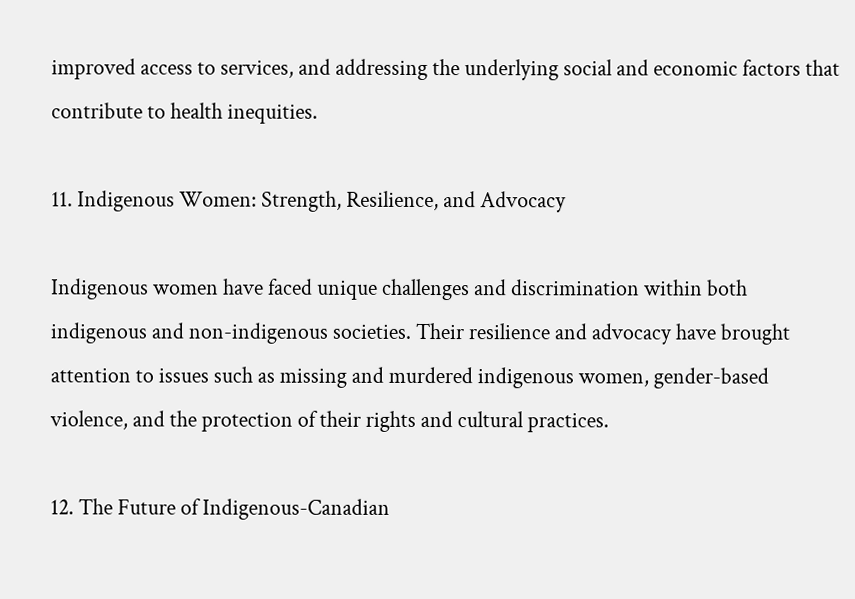improved access to services, and addressing the underlying social and economic factors that contribute to health inequities.

11. Indigenous Women: Strength, Resilience, and Advocacy

Indigenous women have faced unique challenges and discrimination within both indigenous and non-indigenous societies. Their resilience and advocacy have brought attention to issues such as missing and murdered indigenous women, gender-based violence, and the protection of their rights and cultural practices.

12. The Future of Indigenous-Canadian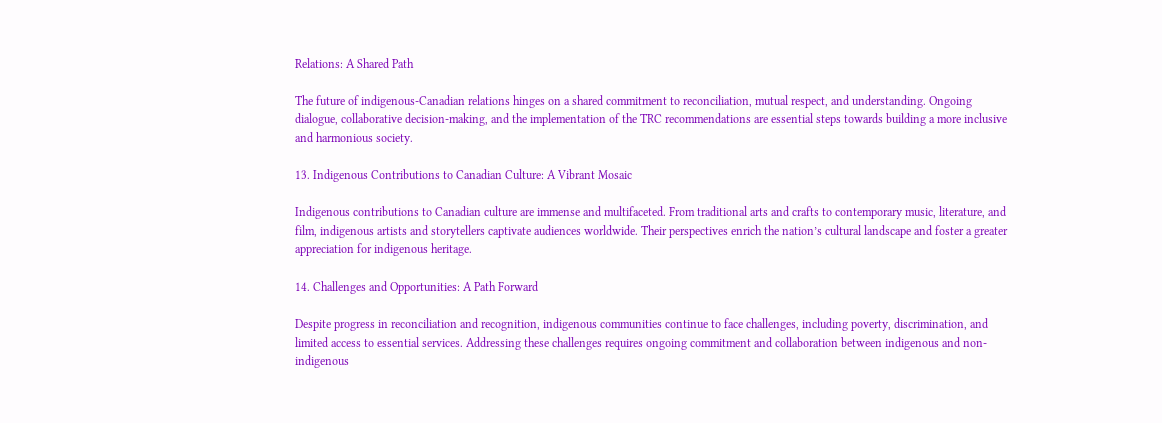Relations: A Shared Path

The future of indigenous-Canadian relations hinges on a shared commitment to reconciliation, mutual respect, and understanding. Ongoing dialogue, collaborative decision-making, and the implementation of the TRC recommendations are essential steps towards building a more inclusive and harmonious society.

13. Indigenous Contributions to Canadian Culture: A Vibrant Mosaic

Indigenous contributions to Canadian culture are immense and multifaceted. From traditional arts and crafts to contemporary music, literature, and film, indigenous artists and storytellers captivate audiences worldwide. Their perspectives enrich the nation’s cultural landscape and foster a greater appreciation for indigenous heritage.

14. Challenges and Opportunities: A Path Forward

Despite progress in reconciliation and recognition, indigenous communities continue to face challenges, including poverty, discrimination, and limited access to essential services. Addressing these challenges requires ongoing commitment and collaboration between indigenous and non-indigenous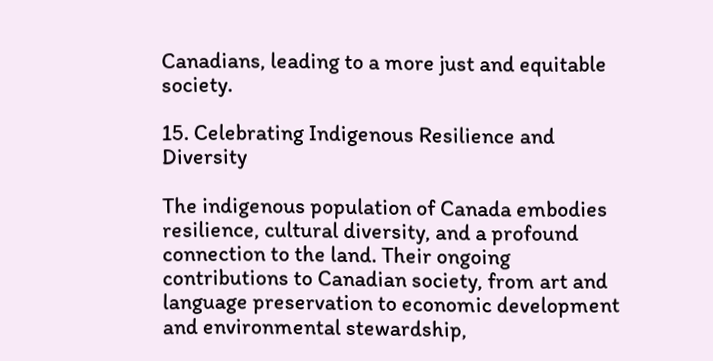Canadians, leading to a more just and equitable society.

15. Celebrating Indigenous Resilience and Diversity

The indigenous population of Canada embodies resilience, cultural diversity, and a profound connection to the land. Their ongoing contributions to Canadian society, from art and language preservation to economic development and environmental stewardship,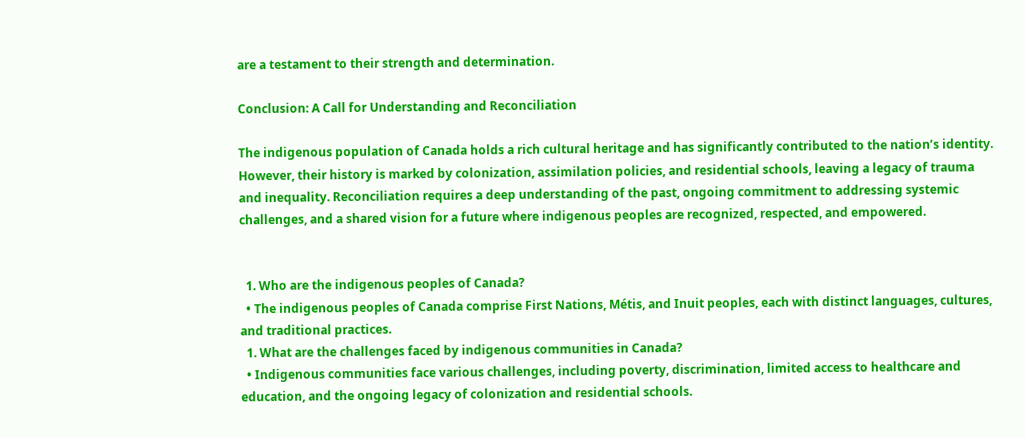are a testament to their strength and determination.

Conclusion: A Call for Understanding and Reconciliation

The indigenous population of Canada holds a rich cultural heritage and has significantly contributed to the nation’s identity. However, their history is marked by colonization, assimilation policies, and residential schools, leaving a legacy of trauma and inequality. Reconciliation requires a deep understanding of the past, ongoing commitment to addressing systemic challenges, and a shared vision for a future where indigenous peoples are recognized, respected, and empowered.


  1. Who are the indigenous peoples of Canada?
  • The indigenous peoples of Canada comprise First Nations, Métis, and Inuit peoples, each with distinct languages, cultures, and traditional practices.
  1. What are the challenges faced by indigenous communities in Canada?
  • Indigenous communities face various challenges, including poverty, discrimination, limited access to healthcare and education, and the ongoing legacy of colonization and residential schools.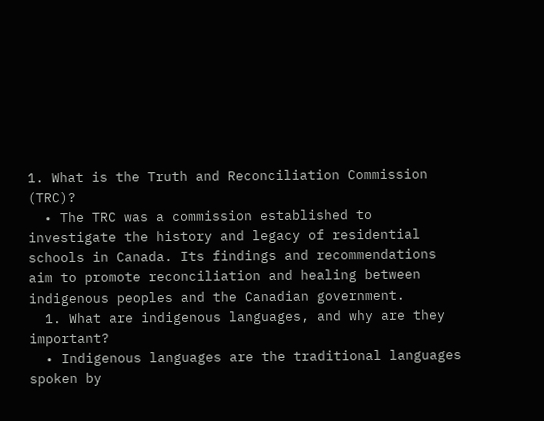1. What is the Truth and Reconciliation Commission (TRC)?
  • The TRC was a commission established to investigate the history and legacy of residential schools in Canada. Its findings and recommendations aim to promote reconciliation and healing between indigenous peoples and the Canadian government.
  1. What are indigenous languages, and why are they important?
  • Indigenous languages are the traditional languages spoken by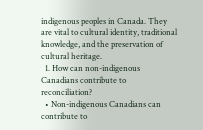indigenous peoples in Canada. They are vital to cultural identity, traditional knowledge, and the preservation of cultural heritage.
  1. How can non-indigenous Canadians contribute to reconciliation?
  • Non-indigenous Canadians can contribute to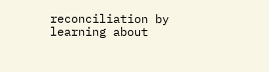reconciliation by learning about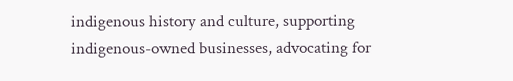indigenous history and culture, supporting indigenous-owned businesses, advocating for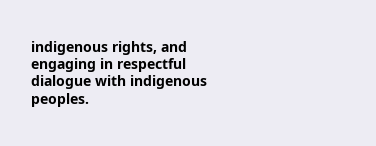indigenous rights, and engaging in respectful dialogue with indigenous peoples.